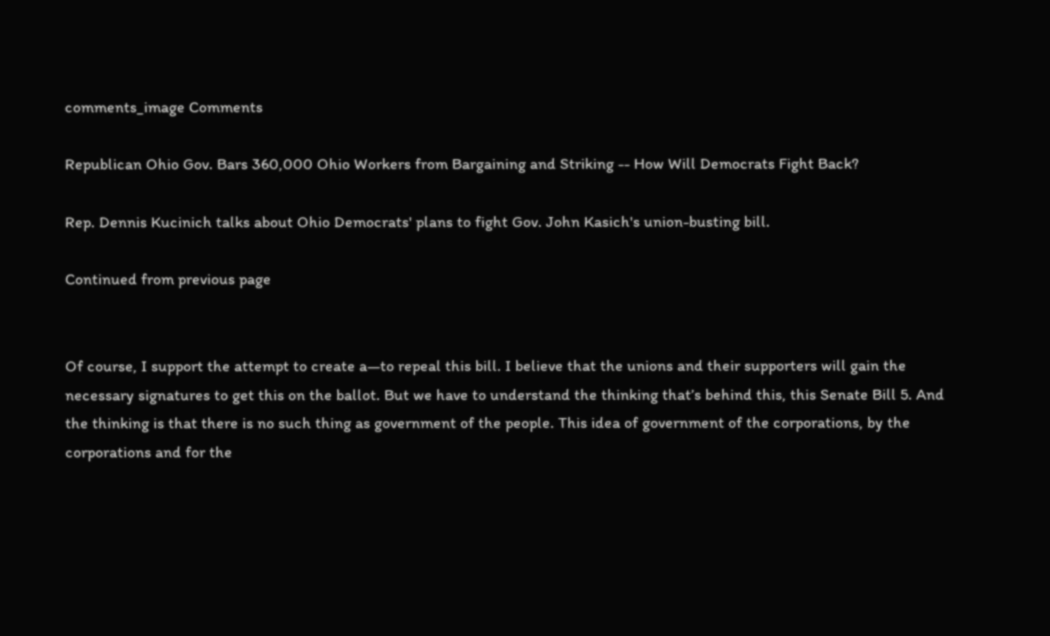comments_image Comments

Republican Ohio Gov. Bars 360,000 Ohio Workers from Bargaining and Striking -- How Will Democrats Fight Back?

Rep. Dennis Kucinich talks about Ohio Democrats' plans to fight Gov. John Kasich's union-busting bill.

Continued from previous page


Of course, I support the attempt to create a—to repeal this bill. I believe that the unions and their supporters will gain the necessary signatures to get this on the ballot. But we have to understand the thinking that’s behind this, this Senate Bill 5. And the thinking is that there is no such thing as government of the people. This idea of government of the corporations, by the corporations and for the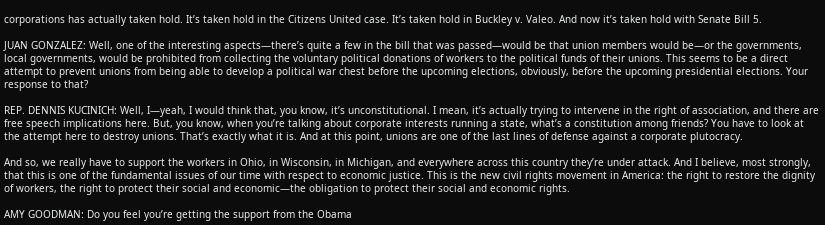corporations has actually taken hold. It’s taken hold in the Citizens United case. It’s taken hold in Buckley v. Valeo. And now it’s taken hold with Senate Bill 5.

JUAN GONZALEZ: Well, one of the interesting aspects—there’s quite a few in the bill that was passed—would be that union members would be—or the governments, local governments, would be prohibited from collecting the voluntary political donations of workers to the political funds of their unions. This seems to be a direct attempt to prevent unions from being able to develop a political war chest before the upcoming elections, obviously, before the upcoming presidential elections. Your response to that?

REP. DENNIS KUCINICH: Well, I—yeah, I would think that, you know, it’s unconstitutional. I mean, it’s actually trying to intervene in the right of association, and there are free speech implications here. But, you know, when you’re talking about corporate interests running a state, what’s a constitution among friends? You have to look at the attempt here to destroy unions. That’s exactly what it is. And at this point, unions are one of the last lines of defense against a corporate plutocracy.

And so, we really have to support the workers in Ohio, in Wisconsin, in Michigan, and everywhere across this country they’re under attack. And I believe, most strongly, that this is one of the fundamental issues of our time with respect to economic justice. This is the new civil rights movement in America: the right to restore the dignity of workers, the right to protect their social and economic—the obligation to protect their social and economic rights.

AMY GOODMAN: Do you feel you’re getting the support from the Obama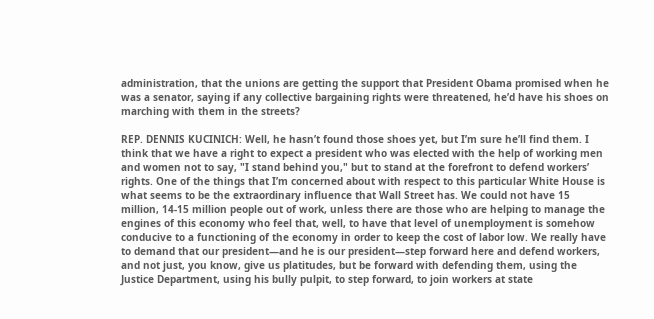administration, that the unions are getting the support that President Obama promised when he was a senator, saying if any collective bargaining rights were threatened, he’d have his shoes on marching with them in the streets?

REP. DENNIS KUCINICH: Well, he hasn’t found those shoes yet, but I’m sure he’ll find them. I think that we have a right to expect a president who was elected with the help of working men and women not to say, "I stand behind you," but to stand at the forefront to defend workers’ rights. One of the things that I’m concerned about with respect to this particular White House is what seems to be the extraordinary influence that Wall Street has. We could not have 15 million, 14-15 million people out of work, unless there are those who are helping to manage the engines of this economy who feel that, well, to have that level of unemployment is somehow conducive to a functioning of the economy in order to keep the cost of labor low. We really have to demand that our president—and he is our president—step forward here and defend workers, and not just, you know, give us platitudes, but be forward with defending them, using the Justice Department, using his bully pulpit, to step forward, to join workers at state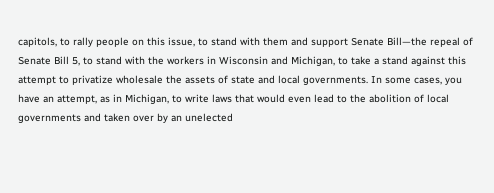capitols, to rally people on this issue, to stand with them and support Senate Bill—the repeal of Senate Bill 5, to stand with the workers in Wisconsin and Michigan, to take a stand against this attempt to privatize wholesale the assets of state and local governments. In some cases, you have an attempt, as in Michigan, to write laws that would even lead to the abolition of local governments and taken over by an unelected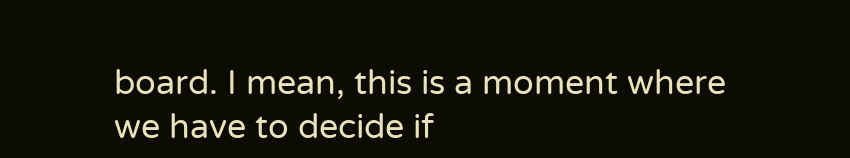board. I mean, this is a moment where we have to decide if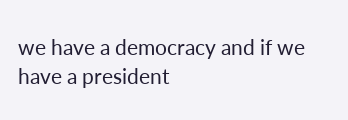we have a democracy and if we have a president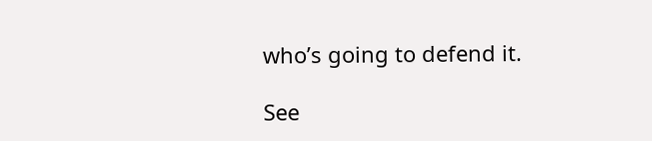who’s going to defend it.

See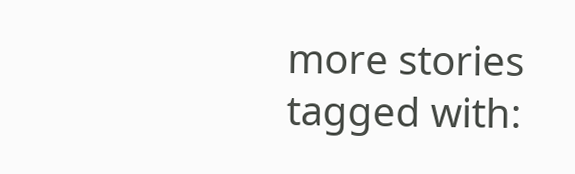more stories tagged with: